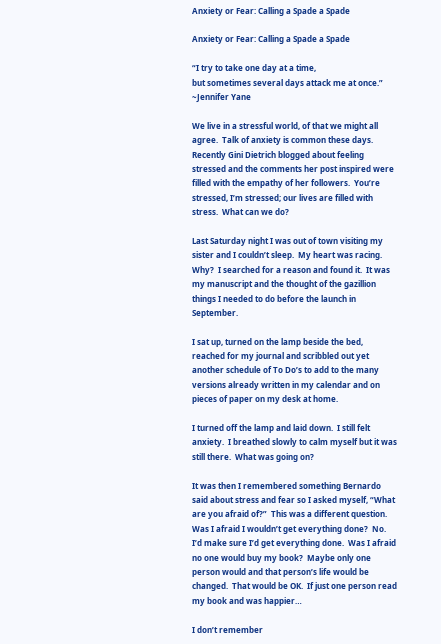Anxiety or Fear: Calling a Spade a Spade

Anxiety or Fear: Calling a Spade a Spade

“I try to take one day at a time,
but sometimes several days attack me at once.”
~Jennifer Yane

We live in a stressful world, of that we might all agree.  Talk of anxiety is common these days.  Recently Gini Dietrich blogged about feeling stressed and the comments her post inspired were filled with the empathy of her followers.  You’re stressed, I’m stressed; our lives are filled with stress.  What can we do?

Last Saturday night I was out of town visiting my sister and I couldn’t sleep.  My heart was racing.  Why?  I searched for a reason and found it.  It was my manuscript and the thought of the gazillion things I needed to do before the launch in September.

I sat up, turned on the lamp beside the bed, reached for my journal and scribbled out yet another schedule of To Do’s to add to the many versions already written in my calendar and on pieces of paper on my desk at home.

I turned off the lamp and laid down.  I still felt anxiety.  I breathed slowly to calm myself but it was still there.  What was going on?

It was then I remembered something Bernardo said about stress and fear so I asked myself, “What are you afraid of?”  This was a different question.  Was I afraid I wouldn’t get everything done?  No. I’d make sure I’d get everything done.  Was I afraid no one would buy my book?  Maybe only one person would and that person’s life would be changed.  That would be OK.  If just one person read my book and was happier…

I don’t remember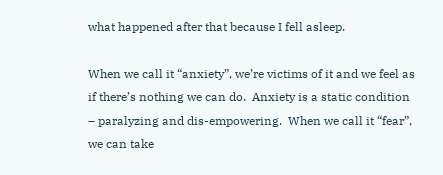what happened after that because I fell asleep.

When we call it “anxiety”, we’re victims of it and we feel as if there’s nothing we can do.  Anxiety is a static condition – paralyzing and dis-empowering.  When we call it “fear”, we can take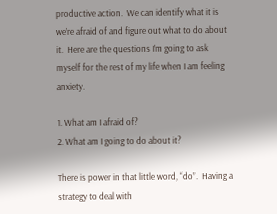productive action.  We can identify what it is we’re afraid of and figure out what to do about it.  Here are the questions I’m going to ask myself for the rest of my life when I am feeling anxiety.

1. What am I afraid of?
2. What am I going to do about it?

There is power in that little word, “do”.  Having a strategy to deal with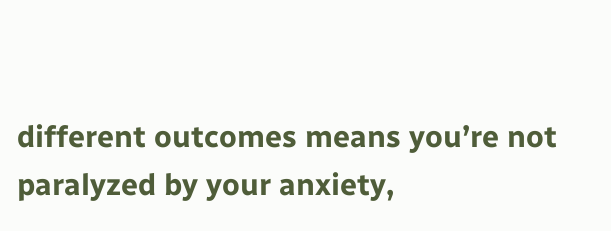different outcomes means you’re not paralyzed by your anxiety,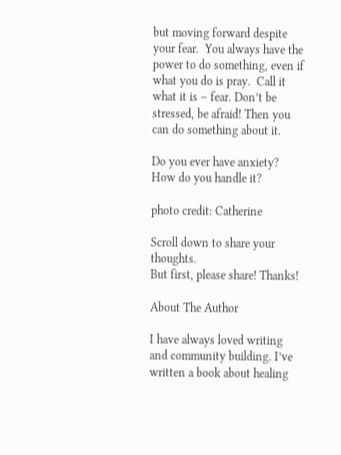but moving forward despite your fear.  You always have the power to do something, even if what you do is pray.  Call it what it is – fear. Don’t be stressed, be afraid! Then you can do something about it.

Do you ever have anxiety?  How do you handle it?

photo credit: Catherine

Scroll down to share your thoughts.
But first, please share! Thanks!

About The Author

I have always loved writing and community building. I’ve written a book about healing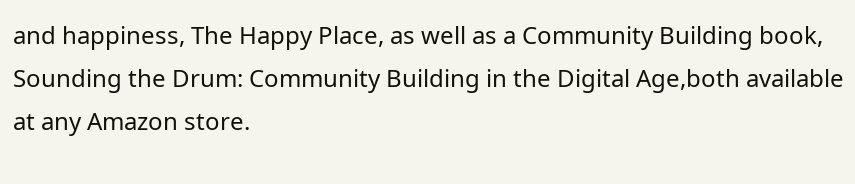and happiness, The Happy Place, as well as a Community Building book, Sounding the Drum: Community Building in the Digital Age,both available at any Amazon store.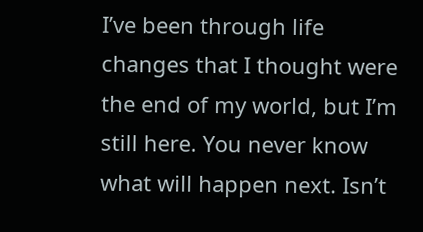I’ve been through life changes that I thought were the end of my world, but I’m still here. You never know what will happen next. Isn’t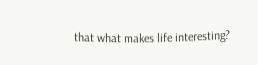that what makes life interesting?